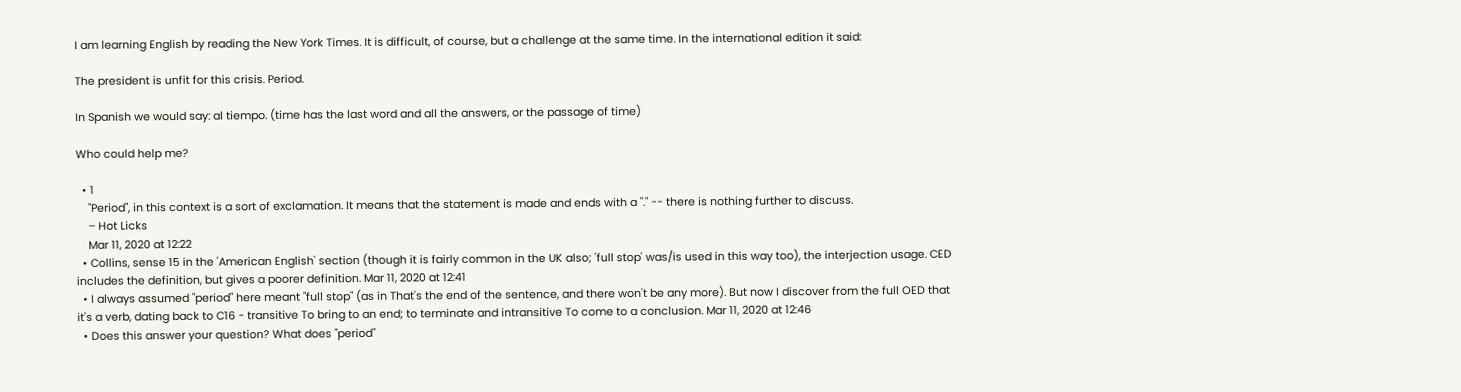I am learning English by reading the New York Times. It is difficult, of course, but a challenge at the same time. In the international edition it said:

The president is unfit for this crisis. Period.

In Spanish we would say: al tiempo. (time has the last word and all the answers, or the passage of time)

Who could help me?

  • 1
    "Period", in this context is a sort of exclamation. It means that the statement is made and ends with a "." -- there is nothing further to discuss.
    – Hot Licks
    Mar 11, 2020 at 12:22
  • Collins, sense 15 in the 'American English' section (though it is fairly common in the UK also; 'full stop' was/is used in this way too), the interjection usage. CED includes the definition, but gives a poorer definition. Mar 11, 2020 at 12:41
  • I always assumed "period" here meant "full stop" (as in That's the end of the sentence, and there won't be any more). But now I discover from the full OED that it's a verb, dating back to C16 - transitive To bring to an end; to terminate and intransitive To come to a conclusion. Mar 11, 2020 at 12:46
  • Does this answer your question? What does "period"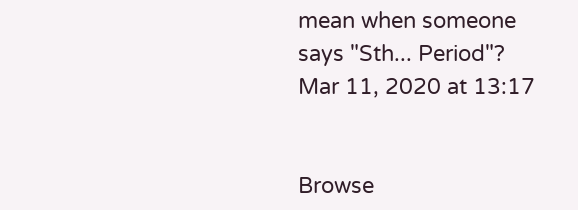mean when someone says "Sth... Period"? Mar 11, 2020 at 13:17


Browse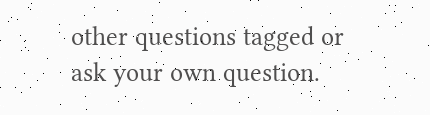other questions tagged or ask your own question.